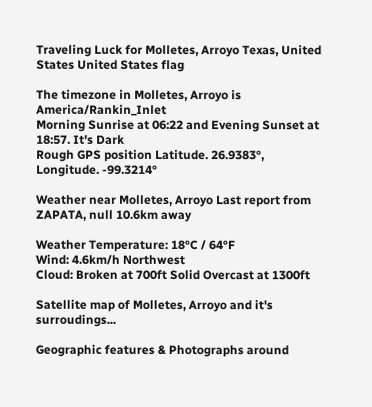Traveling Luck for Molletes, Arroyo Texas, United States United States flag

The timezone in Molletes, Arroyo is America/Rankin_Inlet
Morning Sunrise at 06:22 and Evening Sunset at 18:57. It's Dark
Rough GPS position Latitude. 26.9383°, Longitude. -99.3214°

Weather near Molletes, Arroyo Last report from ZAPATA, null 10.6km away

Weather Temperature: 18°C / 64°F
Wind: 4.6km/h Northwest
Cloud: Broken at 700ft Solid Overcast at 1300ft

Satellite map of Molletes, Arroyo and it's surroudings...

Geographic features & Photographs around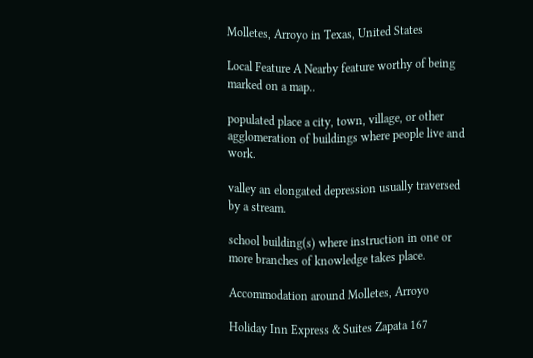Molletes, Arroyo in Texas, United States

Local Feature A Nearby feature worthy of being marked on a map..

populated place a city, town, village, or other agglomeration of buildings where people live and work.

valley an elongated depression usually traversed by a stream.

school building(s) where instruction in one or more branches of knowledge takes place.

Accommodation around Molletes, Arroyo

Holiday Inn Express & Suites Zapata 167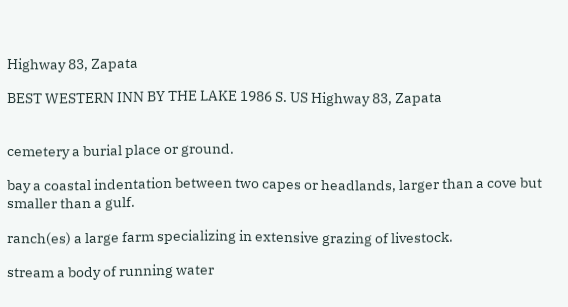Highway 83, Zapata

BEST WESTERN INN BY THE LAKE 1986 S. US Highway 83, Zapata


cemetery a burial place or ground.

bay a coastal indentation between two capes or headlands, larger than a cove but smaller than a gulf.

ranch(es) a large farm specializing in extensive grazing of livestock.

stream a body of running water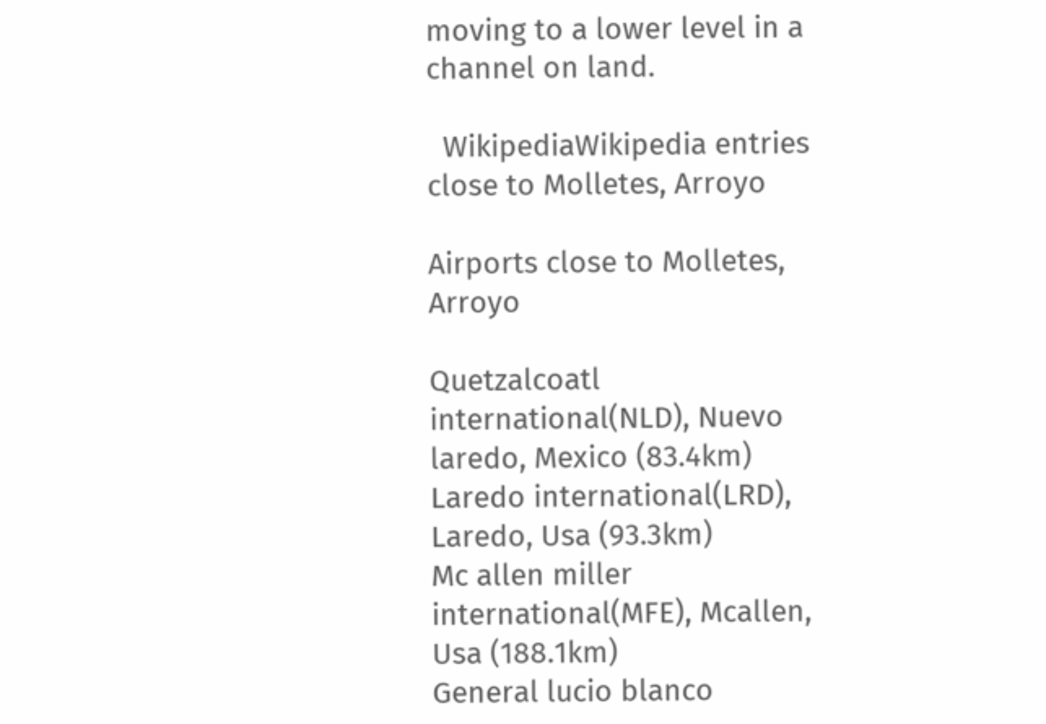moving to a lower level in a channel on land.

  WikipediaWikipedia entries close to Molletes, Arroyo

Airports close to Molletes, Arroyo

Quetzalcoatl international(NLD), Nuevo laredo, Mexico (83.4km)
Laredo international(LRD), Laredo, Usa (93.3km)
Mc allen miller international(MFE), Mcallen, Usa (188.1km)
General lucio blanco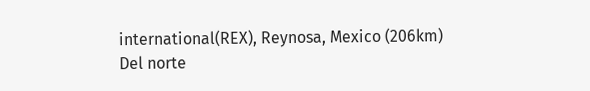international(REX), Reynosa, Mexico (206km)
Del norte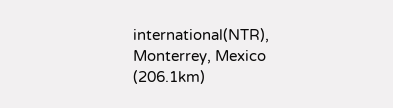international(NTR), Monterrey, Mexico (206.1km)